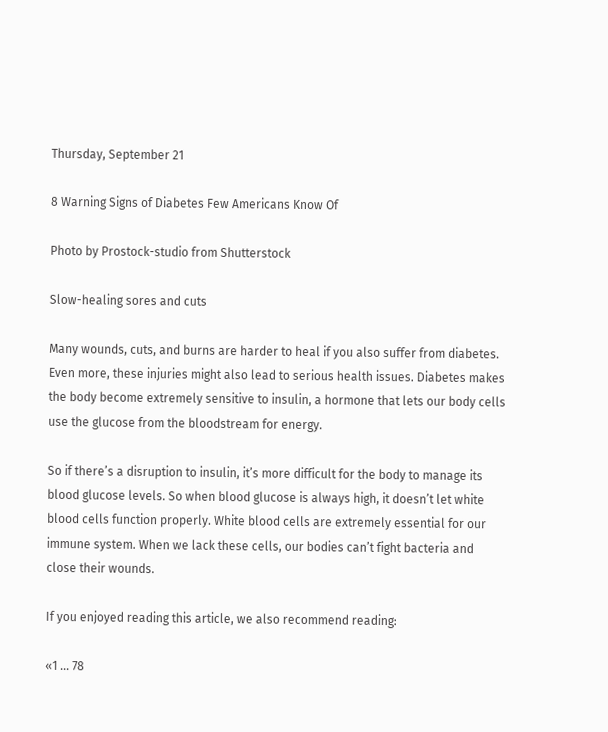Thursday, September 21

8 Warning Signs of Diabetes Few Americans Know Of

Photo by Prostock-studio from Shutterstock

Slow-healing sores and cuts

Many wounds, cuts, and burns are harder to heal if you also suffer from diabetes. Even more, these injuries might also lead to serious health issues. Diabetes makes the body become extremely sensitive to insulin, a hormone that lets our body cells use the glucose from the bloodstream for energy.

So if there’s a disruption to insulin, it’s more difficult for the body to manage its blood glucose levels. So when blood glucose is always high, it doesn’t let white blood cells function properly. White blood cells are extremely essential for our immune system. When we lack these cells, our bodies can’t fight bacteria and close their wounds.

If you enjoyed reading this article, we also recommend reading:

«1 ... 78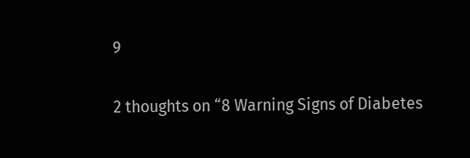9

2 thoughts on “8 Warning Signs of Diabetes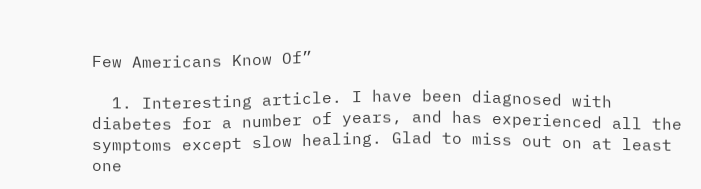Few Americans Know Of”

  1. Interesting article. I have been diagnosed with diabetes for a number of years, and has experienced all the symptoms except slow healing. Glad to miss out on at least one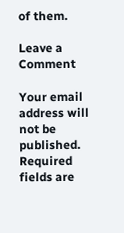of them.

Leave a Comment

Your email address will not be published. Required fields are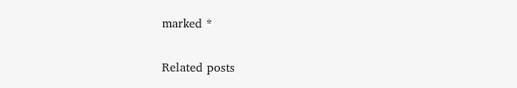marked *

Related posts